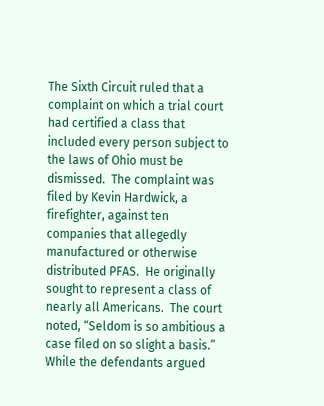The Sixth Circuit ruled that a complaint on which a trial court had certified a class that included every person subject to the laws of Ohio must be dismissed.  The complaint was filed by Kevin Hardwick, a firefighter, against ten companies that allegedly manufactured or otherwise distributed PFAS.  He originally sought to represent a class of nearly all Americans.  The court noted, “Seldom is so ambitious a case filed on so slight a basis.”  While the defendants argued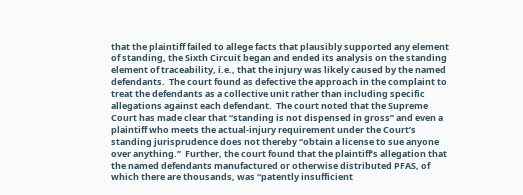that the plaintiff failed to allege facts that plausibly supported any element of standing, the Sixth Circuit began and ended its analysis on the standing element of traceability, i.e., that the injury was likely caused by the named defendants.  The court found as defective the approach in the complaint to treat the defendants as a collective unit rather than including specific allegations against each defendant.  The court noted that the Supreme Court has made clear that “standing is not dispensed in gross” and even a plaintiff who meets the actual-injury requirement under the Court’s standing jurisprudence does not thereby “obtain a license to sue anyone over anything.”  Further, the court found that the plaintiff’s allegation that the named defendants manufactured or otherwise distributed PFAS, of which there are thousands, was “patently insufficient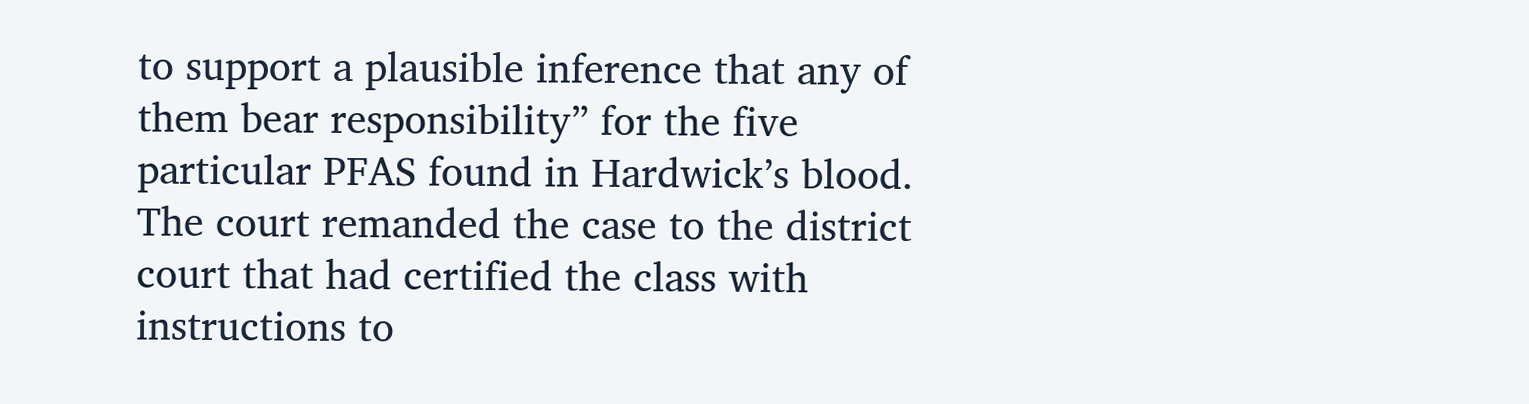to support a plausible inference that any of them bear responsibility” for the five particular PFAS found in Hardwick’s blood.  The court remanded the case to the district court that had certified the class with instructions to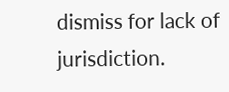dismiss for lack of jurisdiction.